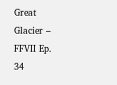Great Glacier – FFVII Ep. 34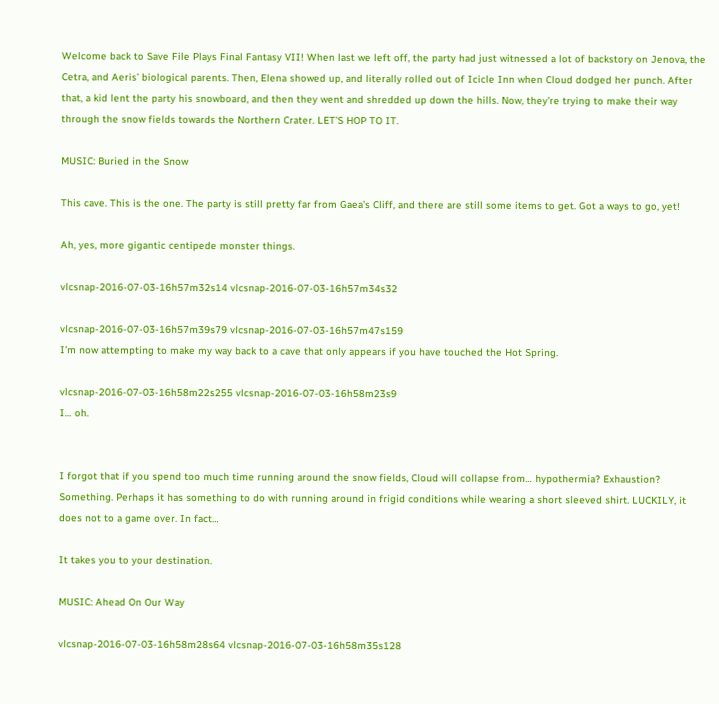Welcome back to Save File Plays Final Fantasy VII! When last we left off, the party had just witnessed a lot of backstory on Jenova, the Cetra, and Aeris’ biological parents. Then, Elena showed up, and literally rolled out of Icicle Inn when Cloud dodged her punch. After that, a kid lent the party his snowboard, and then they went and shredded up down the hills. Now, they’re trying to make their way through the snow fields towards the Northern Crater. LET’S HOP TO IT.

MUSIC: Buried in the Snow

This cave. This is the one. The party is still pretty far from Gaea’s Cliff, and there are still some items to get. Got a ways to go, yet!

Ah, yes, more gigantic centipede monster things.

vlcsnap-2016-07-03-16h57m32s14 vlcsnap-2016-07-03-16h57m34s32

vlcsnap-2016-07-03-16h57m39s79 vlcsnap-2016-07-03-16h57m47s159
I’m now attempting to make my way back to a cave that only appears if you have touched the Hot Spring.

vlcsnap-2016-07-03-16h58m22s255 vlcsnap-2016-07-03-16h58m23s9
I… oh.


I forgot that if you spend too much time running around the snow fields, Cloud will collapse from… hypothermia? Exhaustion? Something. Perhaps it has something to do with running around in frigid conditions while wearing a short sleeved shirt. LUCKILY, it does not to a game over. In fact…

It takes you to your destination.

MUSIC: Ahead On Our Way

vlcsnap-2016-07-03-16h58m28s64 vlcsnap-2016-07-03-16h58m35s128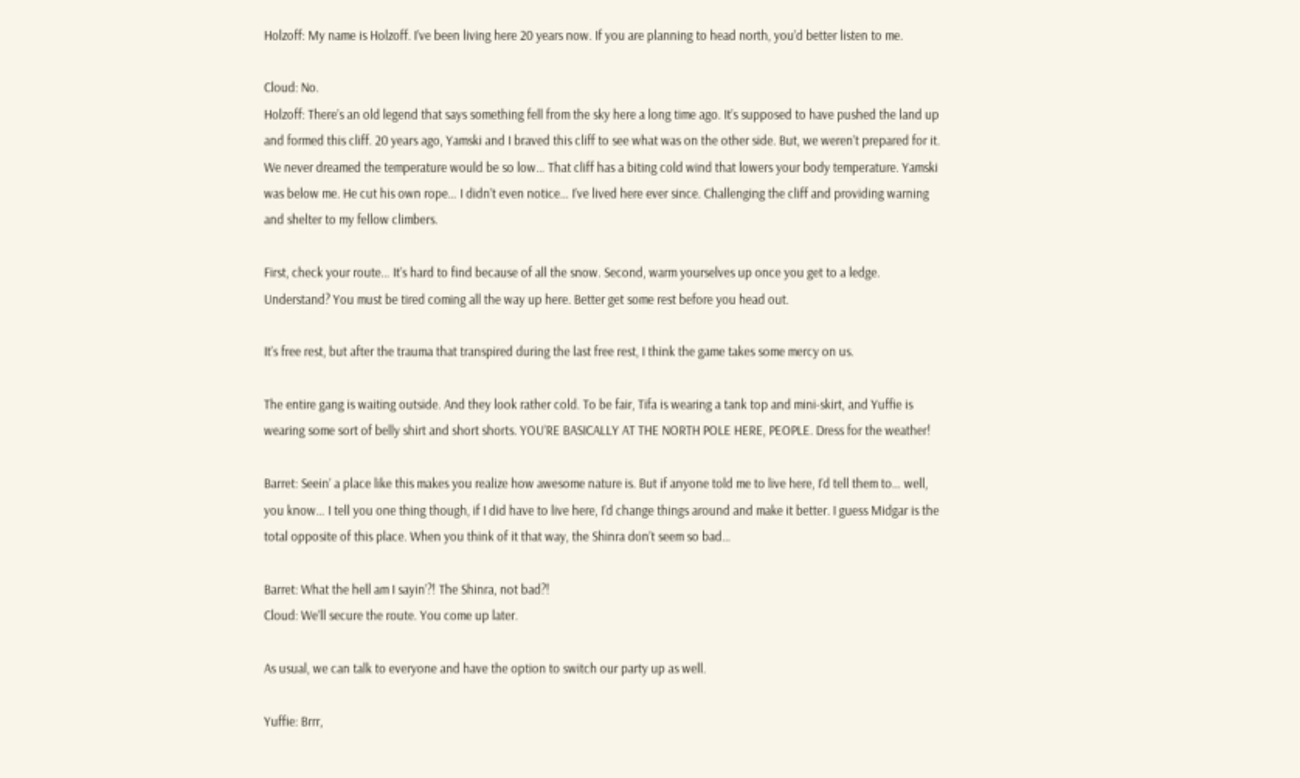Holzoff: My name is Holzoff. I’ve been living here 20 years now. If you are planning to head north, you’d better listen to me.

Cloud: No.
Holzoff: There’s an old legend that says something fell from the sky here a long time ago. It’s supposed to have pushed the land up and formed this cliff. 20 years ago, Yamski and I braved this cliff to see what was on the other side. But, we weren’t prepared for it. We never dreamed the temperature would be so low… That cliff has a biting cold wind that lowers your body temperature. Yamski was below me. He cut his own rope… I didn’t even notice… I’ve lived here ever since. Challenging the cliff and providing warning and shelter to my fellow climbers.

First, check your route… It’s hard to find because of all the snow. Second, warm yourselves up once you get to a ledge. Understand? You must be tired coming all the way up here. Better get some rest before you head out.

It’s free rest, but after the trauma that transpired during the last free rest, I think the game takes some mercy on us.

The entire gang is waiting outside. And they look rather cold. To be fair, Tifa is wearing a tank top and mini-skirt, and Yuffie is wearing some sort of belly shirt and short shorts. YOU’RE BASICALLY AT THE NORTH POLE HERE, PEOPLE. Dress for the weather!

Barret: Seein’ a place like this makes you realize how awesome nature is. But if anyone told me to live here, I’d tell them to… well, you know… I tell you one thing though, if I did have to live here, I’d change things around and make it better. I guess Midgar is the total opposite of this place. When you think of it that way, the Shinra don’t seem so bad…

Barret: What the hell am I sayin’?! The Shinra, not bad?!
Cloud: We’ll secure the route. You come up later.

As usual, we can talk to everyone and have the option to switch our party up as well.

Yuffie: Brrr,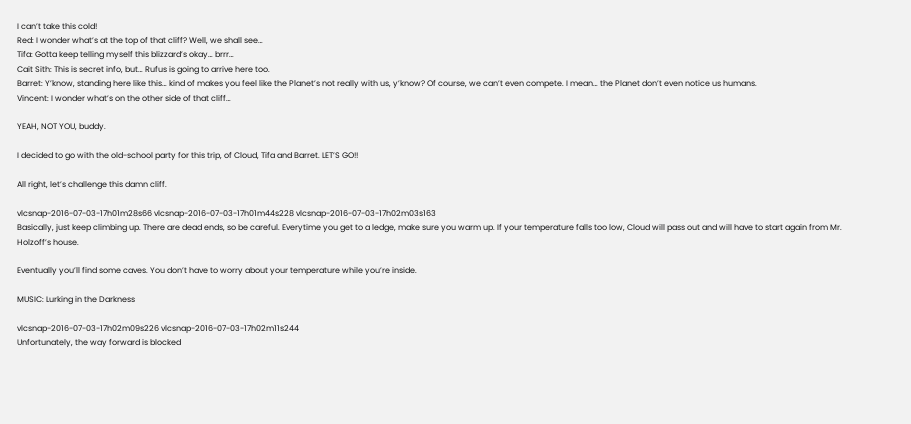I can’t take this cold!
Red: I wonder what’s at the top of that cliff? Well, we shall see…
Tifa: Gotta keep telling myself this blizzard’s okay… brrr…
Cait Sith: This is secret info, but… Rufus is going to arrive here too.
Barret: Y’know, standing here like this… kind of makes you feel like the Planet’s not really with us, y’know? Of course, we can’t even compete. I mean… the Planet don’t even notice us humans.
Vincent: I wonder what’s on the other side of that cliff…

YEAH, NOT YOU, buddy.

I decided to go with the old-school party for this trip, of Cloud, Tifa and Barret. LET’S GO!!

All right, let’s challenge this damn cliff.

vlcsnap-2016-07-03-17h01m28s66 vlcsnap-2016-07-03-17h01m44s228 vlcsnap-2016-07-03-17h02m03s163
Basically, just keep climbing up. There are dead ends, so be careful. Everytime you get to a ledge, make sure you warm up. If your temperature falls too low, Cloud will pass out and will have to start again from Mr. Holzoff’s house.

Eventually you’ll find some caves. You don’t have to worry about your temperature while you’re inside.

MUSIC: Lurking in the Darkness

vlcsnap-2016-07-03-17h02m09s226 vlcsnap-2016-07-03-17h02m11s244
Unfortunately, the way forward is blocked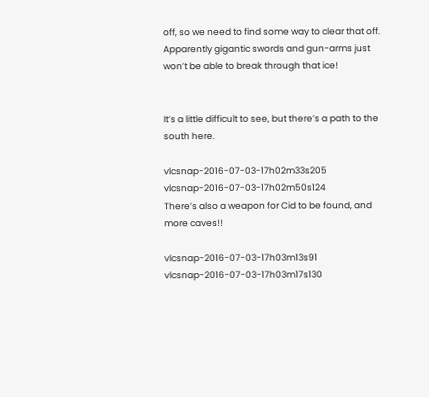off, so we need to find some way to clear that off. Apparently gigantic swords and gun-arms just won’t be able to break through that ice!


It’s a little difficult to see, but there’s a path to the south here.

vlcsnap-2016-07-03-17h02m33s205 vlcsnap-2016-07-03-17h02m50s124
There’s also a weapon for Cid to be found, and more caves!!

vlcsnap-2016-07-03-17h03m13s91 vlcsnap-2016-07-03-17h03m17s130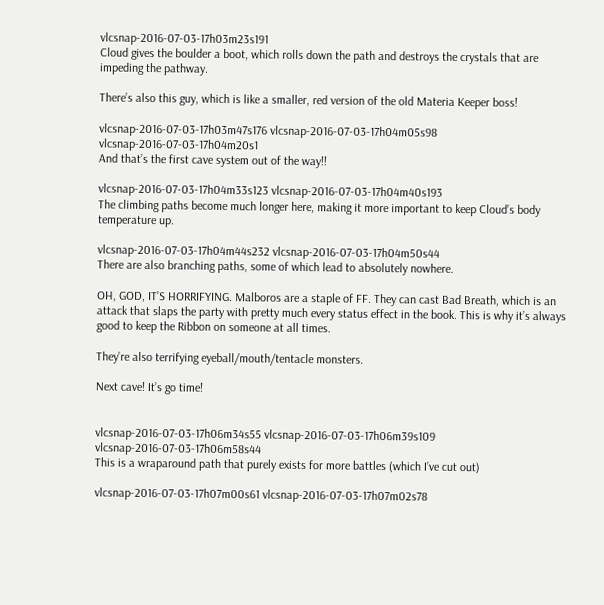vlcsnap-2016-07-03-17h03m23s191
Cloud gives the boulder a boot, which rolls down the path and destroys the crystals that are impeding the pathway.

There’s also this guy, which is like a smaller, red version of the old Materia Keeper boss!

vlcsnap-2016-07-03-17h03m47s176 vlcsnap-2016-07-03-17h04m05s98 vlcsnap-2016-07-03-17h04m20s1
And that’s the first cave system out of the way!!

vlcsnap-2016-07-03-17h04m33s123 vlcsnap-2016-07-03-17h04m40s193
The climbing paths become much longer here, making it more important to keep Cloud’s body temperature up.

vlcsnap-2016-07-03-17h04m44s232 vlcsnap-2016-07-03-17h04m50s44
There are also branching paths, some of which lead to absolutely nowhere.

OH, GOD, IT’S HORRIFYING. Malboros are a staple of FF. They can cast Bad Breath, which is an attack that slaps the party with pretty much every status effect in the book. This is why it’s always good to keep the Ribbon on someone at all times.

They’re also terrifying eyeball/mouth/tentacle monsters.

Next cave! It’s go time!


vlcsnap-2016-07-03-17h06m34s55 vlcsnap-2016-07-03-17h06m39s109 vlcsnap-2016-07-03-17h06m58s44
This is a wraparound path that purely exists for more battles (which I’ve cut out)

vlcsnap-2016-07-03-17h07m00s61 vlcsnap-2016-07-03-17h07m02s78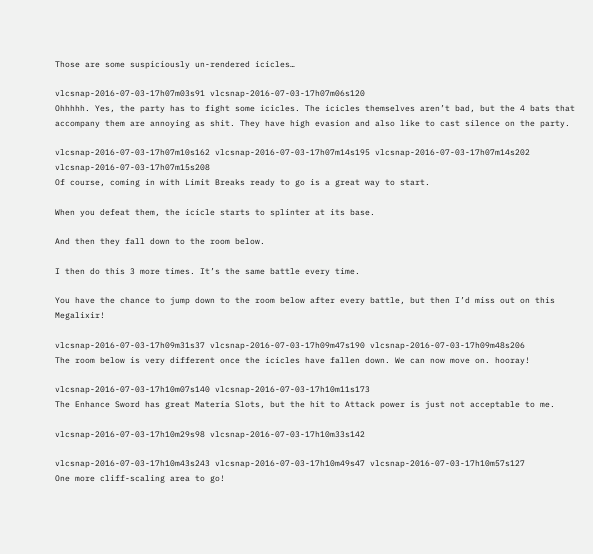Those are some suspiciously un-rendered icicles…

vlcsnap-2016-07-03-17h07m03s91 vlcsnap-2016-07-03-17h07m06s120
Ohhhhh. Yes, the party has to fight some icicles. The icicles themselves aren’t bad, but the 4 bats that accompany them are annoying as shit. They have high evasion and also like to cast silence on the party.

vlcsnap-2016-07-03-17h07m10s162 vlcsnap-2016-07-03-17h07m14s195 vlcsnap-2016-07-03-17h07m14s202 vlcsnap-2016-07-03-17h07m15s208
Of course, coming in with Limit Breaks ready to go is a great way to start.

When you defeat them, the icicle starts to splinter at its base.

And then they fall down to the room below.

I then do this 3 more times. It’s the same battle every time.

You have the chance to jump down to the room below after every battle, but then I’d miss out on this Megalixir!

vlcsnap-2016-07-03-17h09m31s37 vlcsnap-2016-07-03-17h09m47s190 vlcsnap-2016-07-03-17h09m48s206
The room below is very different once the icicles have fallen down. We can now move on. hooray!

vlcsnap-2016-07-03-17h10m07s140 vlcsnap-2016-07-03-17h10m11s173
The Enhance Sword has great Materia Slots, but the hit to Attack power is just not acceptable to me.

vlcsnap-2016-07-03-17h10m29s98 vlcsnap-2016-07-03-17h10m33s142

vlcsnap-2016-07-03-17h10m43s243 vlcsnap-2016-07-03-17h10m49s47 vlcsnap-2016-07-03-17h10m57s127
One more cliff-scaling area to go!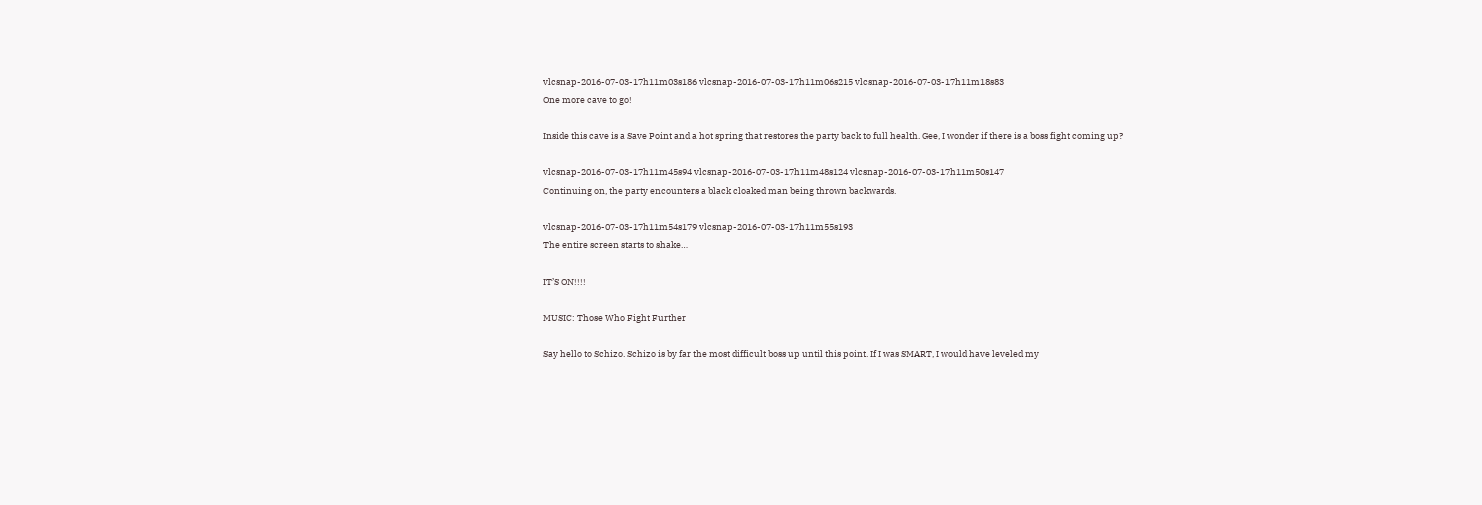vlcsnap-2016-07-03-17h11m03s186 vlcsnap-2016-07-03-17h11m06s215 vlcsnap-2016-07-03-17h11m18s83
One more cave to go!

Inside this cave is a Save Point and a hot spring that restores the party back to full health. Gee, I wonder if there is a boss fight coming up?

vlcsnap-2016-07-03-17h11m45s94 vlcsnap-2016-07-03-17h11m48s124 vlcsnap-2016-07-03-17h11m50s147
Continuing on, the party encounters a black cloaked man being thrown backwards.

vlcsnap-2016-07-03-17h11m54s179 vlcsnap-2016-07-03-17h11m55s193
The entire screen starts to shake…

IT’S ON!!!!

MUSIC: Those Who Fight Further

Say hello to Schizo. Schizo is by far the most difficult boss up until this point. If I was SMART, I would have leveled my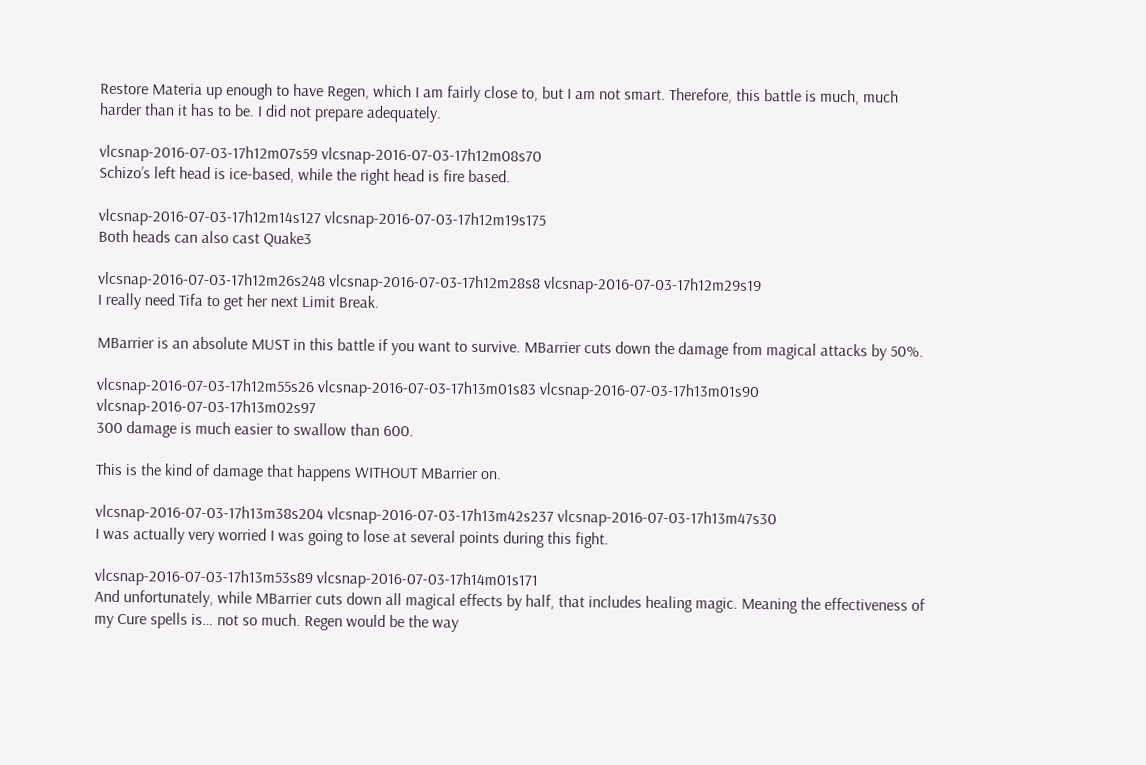Restore Materia up enough to have Regen, which I am fairly close to, but I am not smart. Therefore, this battle is much, much harder than it has to be. I did not prepare adequately.

vlcsnap-2016-07-03-17h12m07s59 vlcsnap-2016-07-03-17h12m08s70
Schizo’s left head is ice-based, while the right head is fire based.

vlcsnap-2016-07-03-17h12m14s127 vlcsnap-2016-07-03-17h12m19s175
Both heads can also cast Quake3

vlcsnap-2016-07-03-17h12m26s248 vlcsnap-2016-07-03-17h12m28s8 vlcsnap-2016-07-03-17h12m29s19
I really need Tifa to get her next Limit Break.

MBarrier is an absolute MUST in this battle if you want to survive. MBarrier cuts down the damage from magical attacks by 50%.

vlcsnap-2016-07-03-17h12m55s26 vlcsnap-2016-07-03-17h13m01s83 vlcsnap-2016-07-03-17h13m01s90 vlcsnap-2016-07-03-17h13m02s97
300 damage is much easier to swallow than 600.

This is the kind of damage that happens WITHOUT MBarrier on.

vlcsnap-2016-07-03-17h13m38s204 vlcsnap-2016-07-03-17h13m42s237 vlcsnap-2016-07-03-17h13m47s30
I was actually very worried I was going to lose at several points during this fight.

vlcsnap-2016-07-03-17h13m53s89 vlcsnap-2016-07-03-17h14m01s171
And unfortunately, while MBarrier cuts down all magical effects by half, that includes healing magic. Meaning the effectiveness of my Cure spells is… not so much. Regen would be the way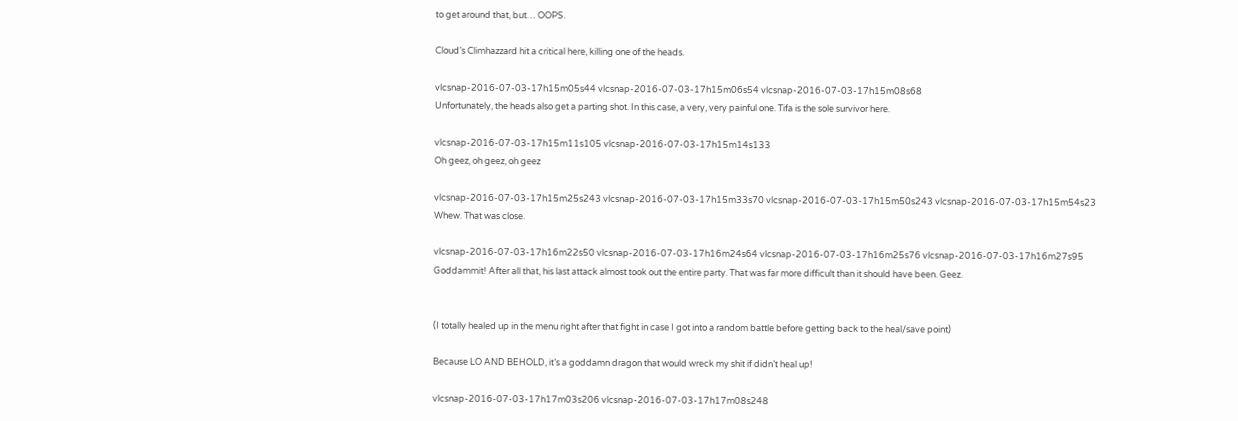to get around that, but… OOPS.

Cloud’s Climhazzard hit a critical here, killing one of the heads.

vlcsnap-2016-07-03-17h15m05s44 vlcsnap-2016-07-03-17h15m06s54 vlcsnap-2016-07-03-17h15m08s68
Unfortunately, the heads also get a parting shot. In this case, a very, very painful one. Tifa is the sole survivor here.

vlcsnap-2016-07-03-17h15m11s105 vlcsnap-2016-07-03-17h15m14s133
Oh geez, oh geez, oh geez

vlcsnap-2016-07-03-17h15m25s243 vlcsnap-2016-07-03-17h15m33s70 vlcsnap-2016-07-03-17h15m50s243 vlcsnap-2016-07-03-17h15m54s23
Whew. That was close.

vlcsnap-2016-07-03-17h16m22s50 vlcsnap-2016-07-03-17h16m24s64 vlcsnap-2016-07-03-17h16m25s76 vlcsnap-2016-07-03-17h16m27s95
Goddammit! After all that, his last attack almost took out the entire party. That was far more difficult than it should have been. Geez.


(I totally healed up in the menu right after that fight in case I got into a random battle before getting back to the heal/save point)

Because LO AND BEHOLD, it’s a goddamn dragon that would wreck my shit if didn’t heal up!

vlcsnap-2016-07-03-17h17m03s206 vlcsnap-2016-07-03-17h17m08s248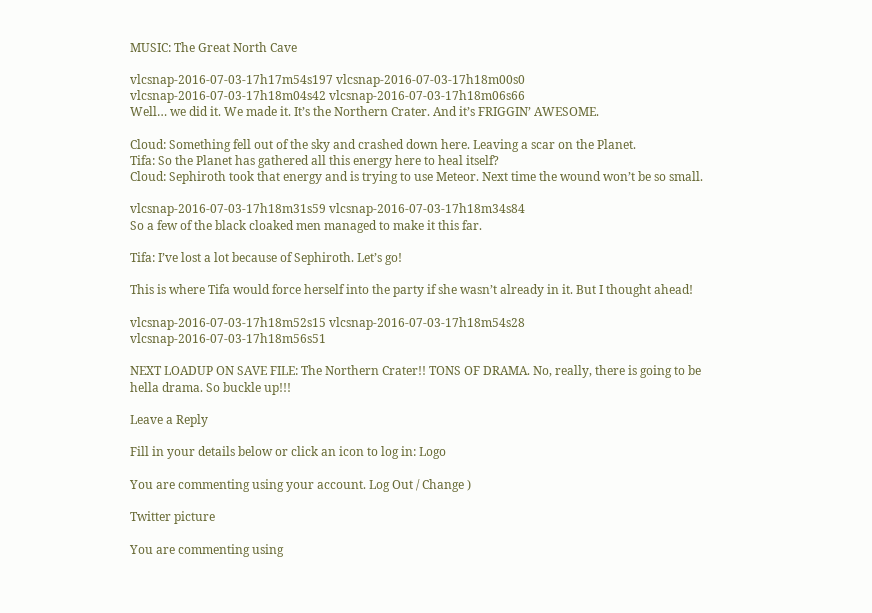MUSIC: The Great North Cave

vlcsnap-2016-07-03-17h17m54s197 vlcsnap-2016-07-03-17h18m00s0 vlcsnap-2016-07-03-17h18m04s42 vlcsnap-2016-07-03-17h18m06s66
Well… we did it. We made it. It’s the Northern Crater. And it’s FRIGGIN’ AWESOME.

Cloud: Something fell out of the sky and crashed down here. Leaving a scar on the Planet.
Tifa: So the Planet has gathered all this energy here to heal itself?
Cloud: Sephiroth took that energy and is trying to use Meteor. Next time the wound won’t be so small.

vlcsnap-2016-07-03-17h18m31s59 vlcsnap-2016-07-03-17h18m34s84
So a few of the black cloaked men managed to make it this far.

Tifa: I’ve lost a lot because of Sephiroth. Let’s go!

This is where Tifa would force herself into the party if she wasn’t already in it. But I thought ahead!

vlcsnap-2016-07-03-17h18m52s15 vlcsnap-2016-07-03-17h18m54s28 vlcsnap-2016-07-03-17h18m56s51

NEXT LOADUP ON SAVE FILE: The Northern Crater!! TONS OF DRAMA. No, really, there is going to be hella drama. So buckle up!!!

Leave a Reply

Fill in your details below or click an icon to log in: Logo

You are commenting using your account. Log Out / Change )

Twitter picture

You are commenting using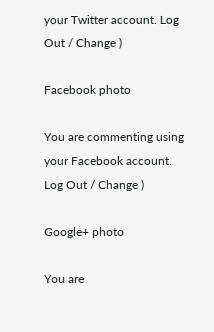your Twitter account. Log Out / Change )

Facebook photo

You are commenting using your Facebook account. Log Out / Change )

Google+ photo

You are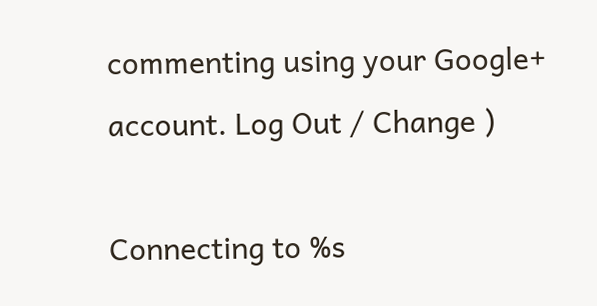commenting using your Google+ account. Log Out / Change )

Connecting to %s